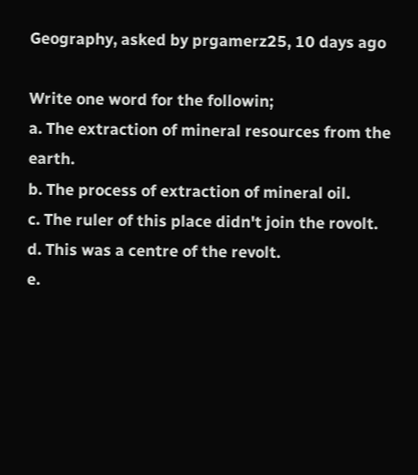Geography, asked by prgamerz25, 10 days ago

Write one word for the followin;
a. The extraction of mineral resources from the earth.
b. The process of extraction of mineral oil.
c. The ruler of this place didn't join the rovolt.
d. This was a centre of the revolt.
e.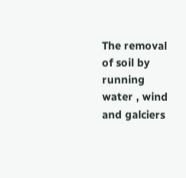The removal of soil by running water , wind and galciers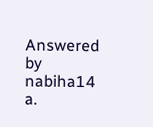Answered by nabiha14
a.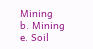Mining
b. Mining
e. Soil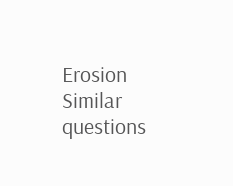Erosion
Similar questions